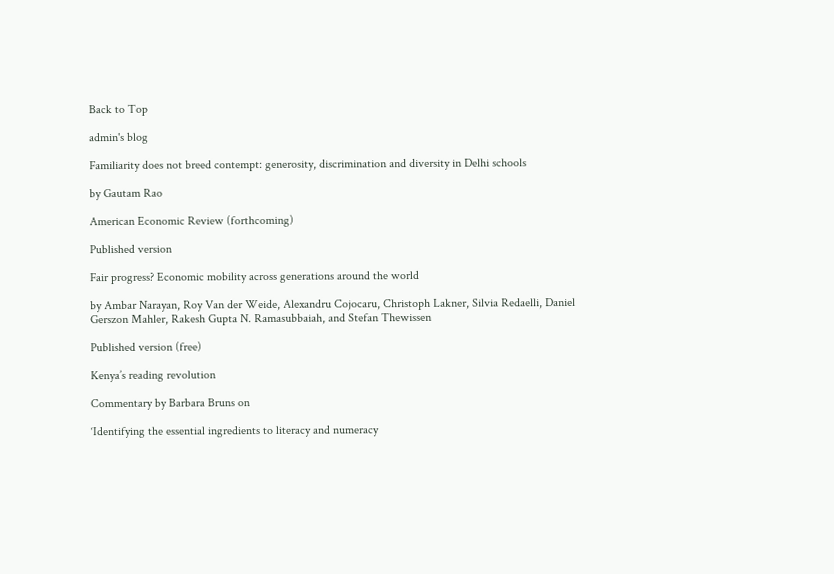Back to Top

admin's blog

Familiarity does not breed contempt: generosity, discrimination and diversity in Delhi schools

by Gautam Rao

American Economic Review (forthcoming)

Published version

Fair progress? Economic mobility across generations around the world

by Ambar Narayan, Roy Van der Weide, Alexandru Cojocaru, Christoph Lakner, Silvia Redaelli, Daniel Gerszon Mahler, Rakesh Gupta N. Ramasubbaiah, and Stefan Thewissen

Published version (free)

Kenya’s reading revolution

Commentary by Barbara Bruns on

‘Identifying the essential ingredients to literacy and numeracy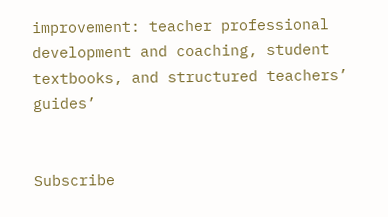improvement: teacher professional development and coaching, student textbooks, and structured teachers’ guides’


Subscribe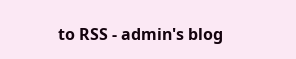to RSS - admin's blog